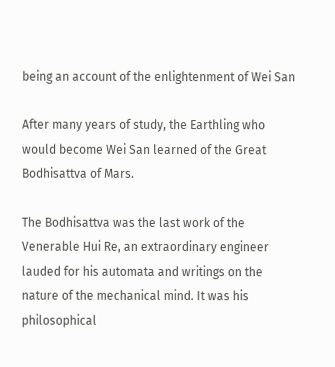being an account of the enlightenment of Wei San

After many years of study, the Earthling who would become Wei San learned of the Great Bodhisattva of Mars.

The Bodhisattva was the last work of the Venerable Hui Re, an extraordinary engineer lauded for his automata and writings on the nature of the mechanical mind. It was his philosophical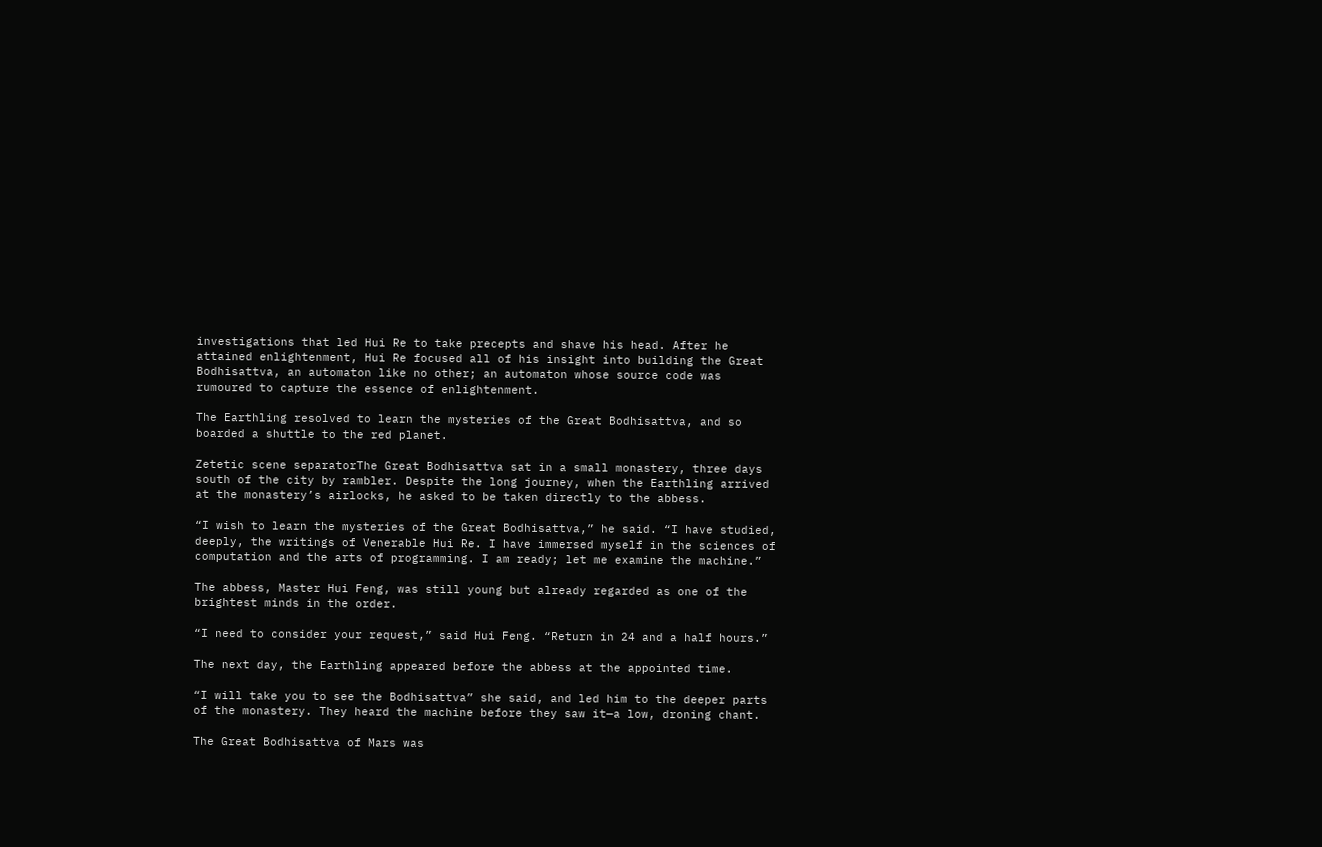investigations that led Hui Re to take precepts and shave his head. After he attained enlightenment, Hui Re focused all of his insight into building the Great Bodhisattva, an automaton like no other; an automaton whose source code was rumoured to capture the essence of enlightenment.

The Earthling resolved to learn the mysteries of the Great Bodhisattva, and so boarded a shuttle to the red planet.

Zetetic scene separatorThe Great Bodhisattva sat in a small monastery, three days south of the city by rambler. Despite the long journey, when the Earthling arrived at the monastery’s airlocks, he asked to be taken directly to the abbess.

“I wish to learn the mysteries of the Great Bodhisattva,” he said. “I have studied, deeply, the writings of Venerable Hui Re. I have immersed myself in the sciences of computation and the arts of programming. I am ready; let me examine the machine.”

The abbess, Master Hui Feng, was still young but already regarded as one of the brightest minds in the order.

“I need to consider your request,” said Hui Feng. “Return in 24 and a half hours.”

The next day, the Earthling appeared before the abbess at the appointed time.

“I will take you to see the Bodhisattva” she said, and led him to the deeper parts of the monastery. They heard the machine before they saw it—a low, droning chant.

The Great Bodhisattva of Mars was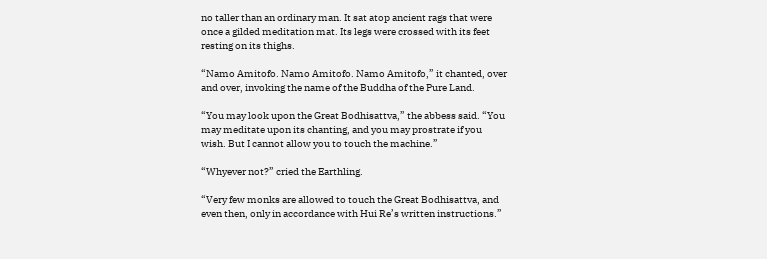no taller than an ordinary man. It sat atop ancient rags that were once a gilded meditation mat. Its legs were crossed with its feet resting on its thighs.

“Namo Amitofo. Namo Amitofo. Namo Amitofo,” it chanted, over and over, invoking the name of the Buddha of the Pure Land.

“You may look upon the Great Bodhisattva,” the abbess said. “You may meditate upon its chanting, and you may prostrate if you wish. But I cannot allow you to touch the machine.”

“Whyever not?” cried the Earthling.

“Very few monks are allowed to touch the Great Bodhisattva, and even then, only in accordance with Hui Re’s written instructions.”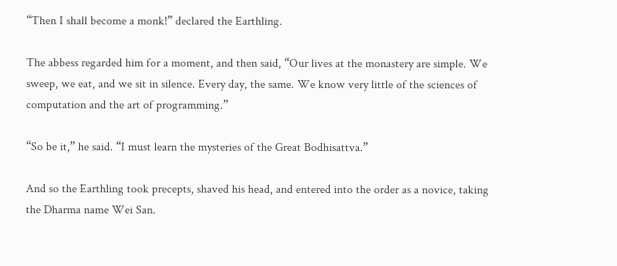“Then I shall become a monk!” declared the Earthling.

The abbess regarded him for a moment, and then said, “Our lives at the monastery are simple. We sweep, we eat, and we sit in silence. Every day, the same. We know very little of the sciences of computation and the art of programming.”

“So be it,” he said. “I must learn the mysteries of the Great Bodhisattva.”

And so the Earthling took precepts, shaved his head, and entered into the order as a novice, taking the Dharma name Wei San.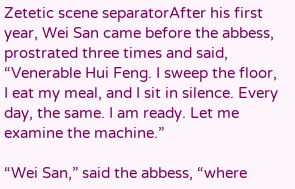Zetetic scene separatorAfter his first year, Wei San came before the abbess, prostrated three times and said, “Venerable Hui Feng. I sweep the floor, I eat my meal, and I sit in silence. Every day, the same. I am ready. Let me examine the machine.”

“Wei San,” said the abbess, “where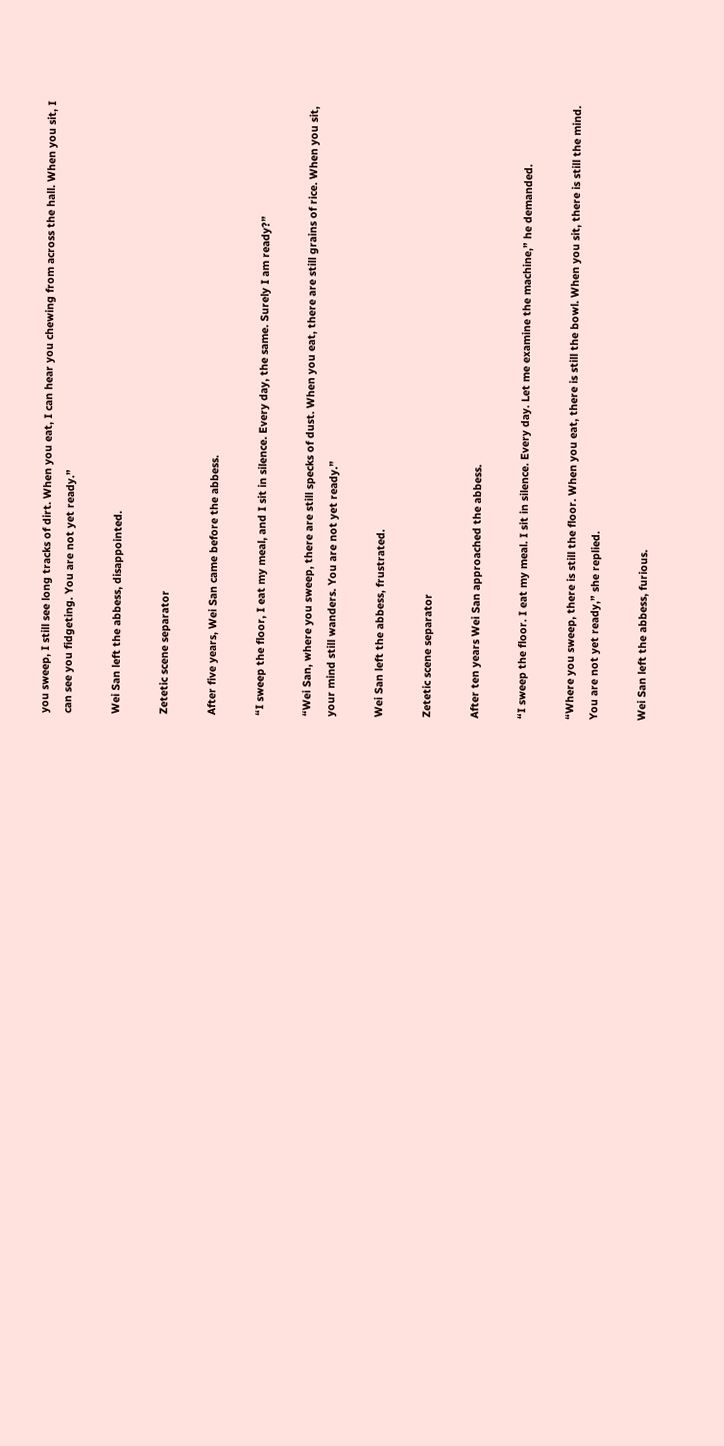you sweep, I still see long tracks of dirt. When you eat, I can hear you chewing from across the hall. When you sit, I can see you fidgeting. You are not yet ready.”

Wei San left the abbess, disappointed.

Zetetic scene separator

After five years, Wei San came before the abbess.

“I sweep the floor, I eat my meal, and I sit in silence. Every day, the same. Surely I am ready?”

“Wei San, where you sweep, there are still specks of dust. When you eat, there are still grains of rice. When you sit, your mind still wanders. You are not yet ready.”

Wei San left the abbess, frustrated.

Zetetic scene separator

After ten years Wei San approached the abbess.

“I sweep the floor. I eat my meal. I sit in silence. Every day. Let me examine the machine,” he demanded.

“Where you sweep, there is still the floor. When you eat, there is still the bowl. When you sit, there is still the mind. You are not yet ready,” she replied.

Wei San left the abbess, furious.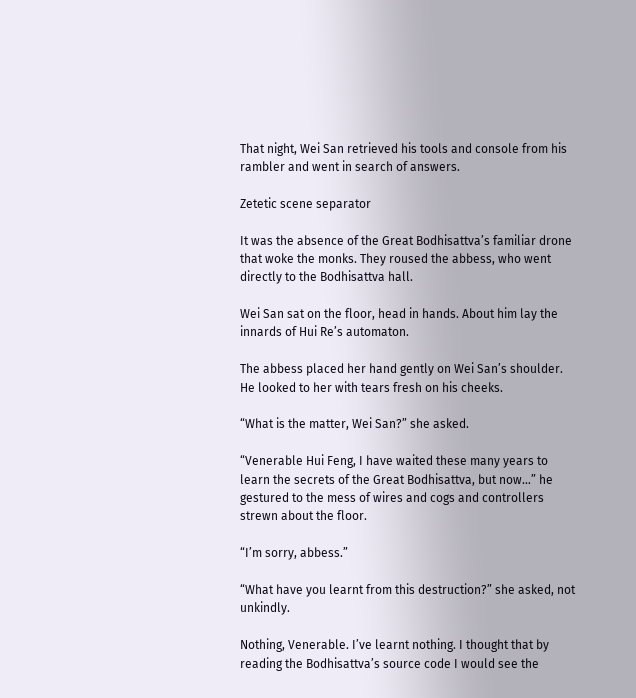That night, Wei San retrieved his tools and console from his rambler and went in search of answers.

Zetetic scene separator

It was the absence of the Great Bodhisattva’s familiar drone that woke the monks. They roused the abbess, who went directly to the Bodhisattva hall.

Wei San sat on the floor, head in hands. About him lay the innards of Hui Re’s automaton.

The abbess placed her hand gently on Wei San’s shoulder. He looked to her with tears fresh on his cheeks.

“What is the matter, Wei San?” she asked.

“Venerable Hui Feng, I have waited these many years to learn the secrets of the Great Bodhisattva, but now…” he gestured to the mess of wires and cogs and controllers strewn about the floor.

“I’m sorry, abbess.”

“What have you learnt from this destruction?” she asked, not unkindly.

Nothing, Venerable. I’ve learnt nothing. I thought that by reading the Bodhisattva’s source code I would see the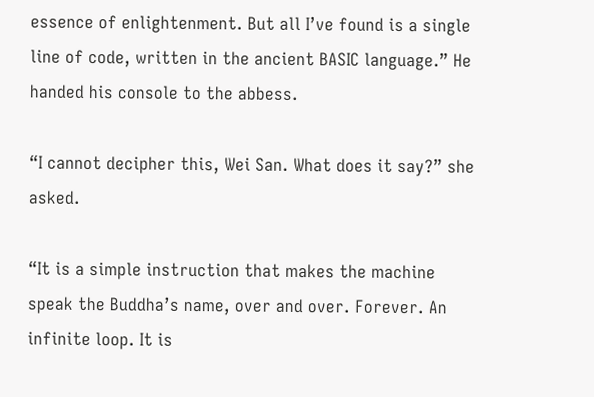essence of enlightenment. But all I’ve found is a single line of code, written in the ancient BASIC language.” He handed his console to the abbess.

“I cannot decipher this, Wei San. What does it say?” she asked.

“It is a simple instruction that makes the machine speak the Buddha’s name, over and over. Forever. An infinite loop. It is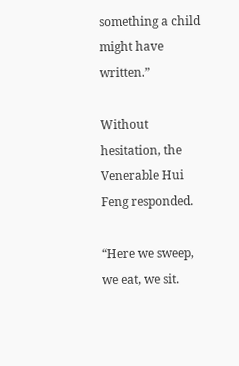something a child might have written.”

Without hesitation, the Venerable Hui Feng responded.

“Here we sweep, we eat, we sit.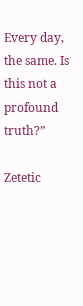Every day, the same. Is this not a profound truth?”

Zetetic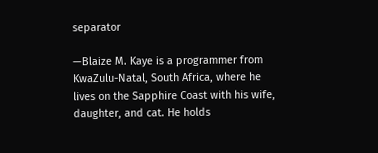separator

—Blaize M. Kaye is a programmer from KwaZulu-Natal, South Africa, where he lives on the Sapphire Coast with his wife, daughter, and cat. He holds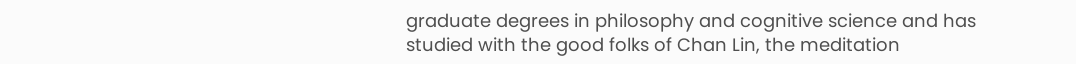graduate degrees in philosophy and cognitive science and has studied with the good folks of Chan Lin, the meditation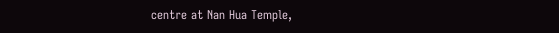centre at Nan Hua Temple,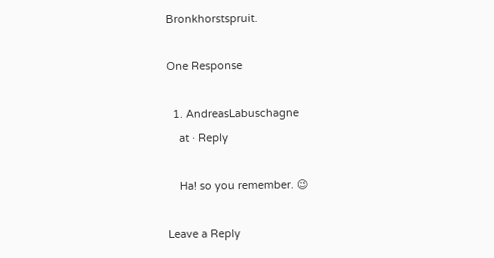Bronkhorstspruit.

One Response

  1. AndreasLabuschagne
    at · Reply

    Ha! so you remember. 😉

Leave a Reply